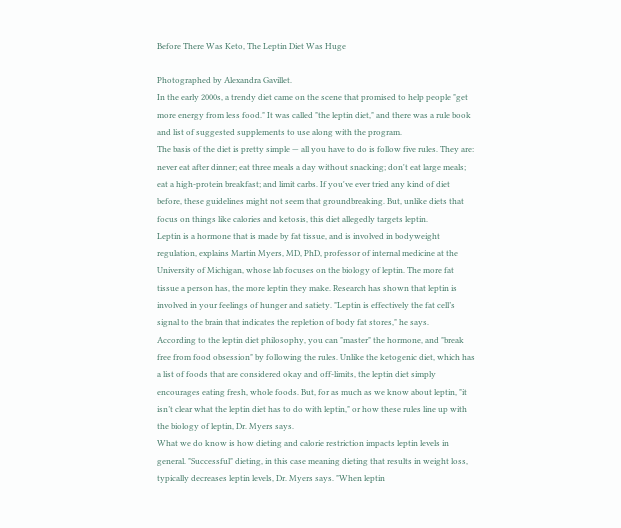Before There Was Keto, The Leptin Diet Was Huge

Photographed by Alexandra Gavillet.
In the early 2000s, a trendy diet came on the scene that promised to help people "get more energy from less food." It was called "the leptin diet," and there was a rule book and list of suggested supplements to use along with the program.
The basis of the diet is pretty simple — all you have to do is follow five rules. They are: never eat after dinner; eat three meals a day without snacking; don't eat large meals; eat a high-protein breakfast; and limit carbs. If you've ever tried any kind of diet before, these guidelines might not seem that groundbreaking. But, unlike diets that focus on things like calories and ketosis, this diet allegedly targets leptin.
Leptin is a hormone that is made by fat tissue, and is involved in bodyweight regulation, explains Martin Myers, MD, PhD, professor of internal medicine at the University of Michigan, whose lab focuses on the biology of leptin. The more fat tissue a person has, the more leptin they make. Research has shown that leptin is involved in your feelings of hunger and satiety. "Leptin is effectively the fat cell’s signal to the brain that indicates the repletion of body fat stores," he says.
According to the leptin diet philosophy, you can "master" the hormone, and "break free from food obsession" by following the rules. Unlike the ketogenic diet, which has a list of foods that are considered okay and off-limits, the leptin diet simply encourages eating fresh, whole foods. But, for as much as we know about leptin, "it isn’t clear what the leptin diet has to do with leptin," or how these rules line up with the biology of leptin, Dr. Myers says.
What we do know is how dieting and calorie restriction impacts leptin levels in general. "Successful" dieting, in this case meaning dieting that results in weight loss, typically decreases leptin levels, Dr. Myers says. "When leptin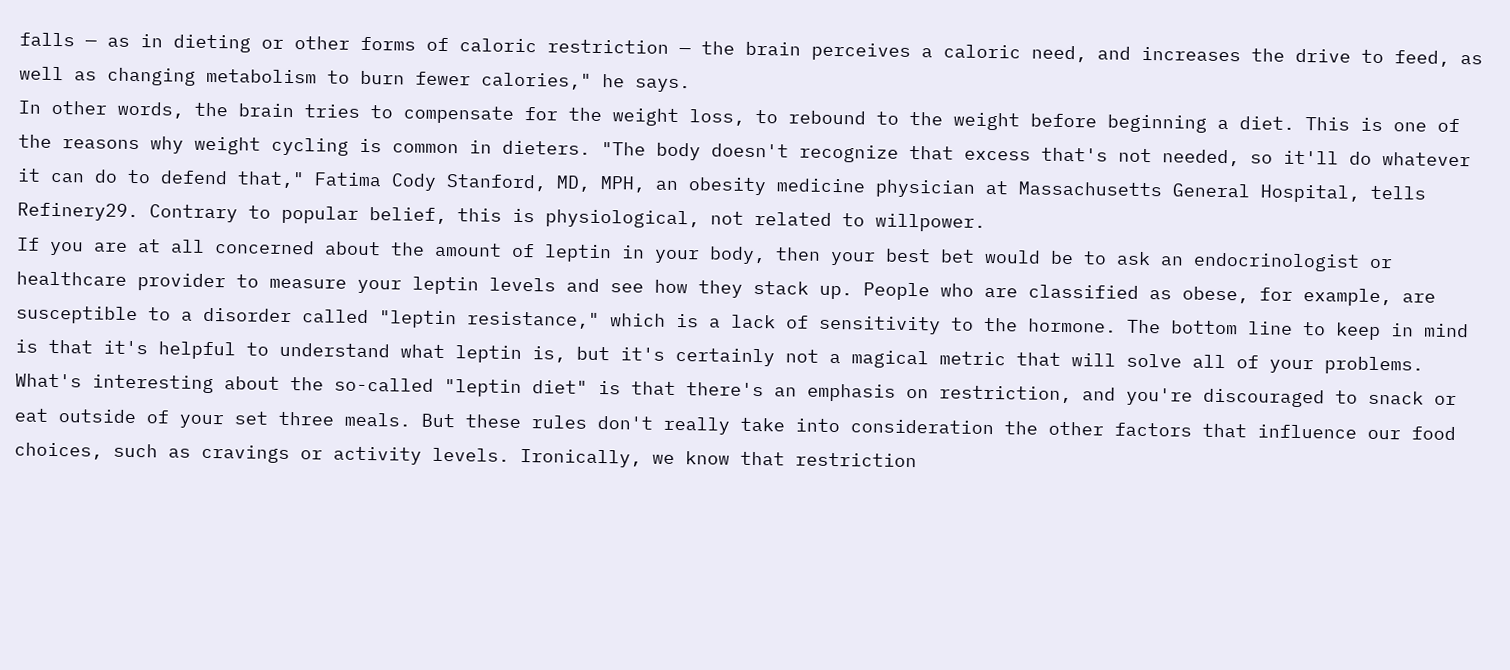falls — as in dieting or other forms of caloric restriction — the brain perceives a caloric need, and increases the drive to feed, as well as changing metabolism to burn fewer calories," he says.
In other words, the brain tries to compensate for the weight loss, to rebound to the weight before beginning a diet. This is one of the reasons why weight cycling is common in dieters. "The body doesn't recognize that excess that's not needed, so it'll do whatever it can do to defend that," Fatima Cody Stanford, MD, MPH, an obesity medicine physician at Massachusetts General Hospital, tells Refinery29. Contrary to popular belief, this is physiological, not related to willpower.
If you are at all concerned about the amount of leptin in your body, then your best bet would be to ask an endocrinologist or healthcare provider to measure your leptin levels and see how they stack up. People who are classified as obese, for example, are susceptible to a disorder called "leptin resistance," which is a lack of sensitivity to the hormone. The bottom line to keep in mind is that it's helpful to understand what leptin is, but it's certainly not a magical metric that will solve all of your problems.
What's interesting about the so-called "leptin diet" is that there's an emphasis on restriction, and you're discouraged to snack or eat outside of your set three meals. But these rules don't really take into consideration the other factors that influence our food choices, such as cravings or activity levels. Ironically, we know that restriction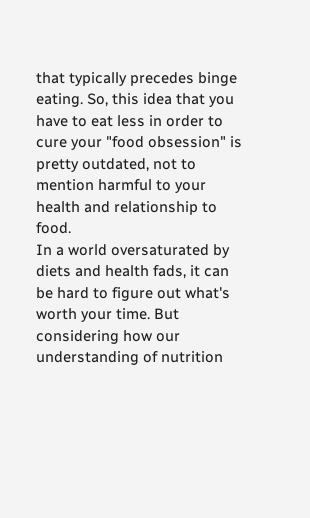that typically precedes binge eating. So, this idea that you have to eat less in order to cure your "food obsession" is pretty outdated, not to mention harmful to your health and relationship to food.
In a world oversaturated by diets and health fads, it can be hard to figure out what's worth your time. But considering how our understanding of nutrition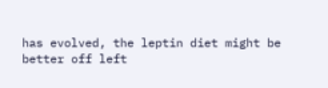has evolved, the leptin diet might be better off left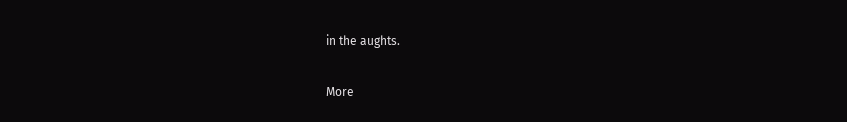in the aughts.

More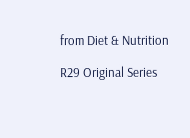from Diet & Nutrition

R29 Original Series